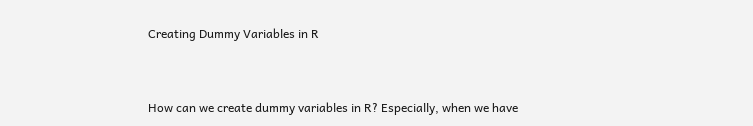Creating Dummy Variables in R



How can we create dummy variables in R? Especially, when we have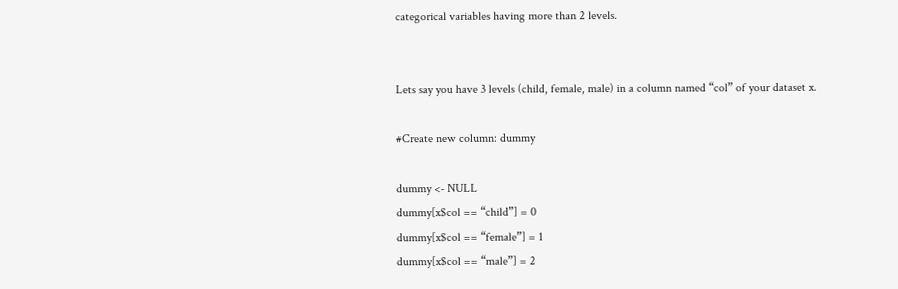categorical variables having more than 2 levels.


Lets say you have 3 levels (child, female, male) in a column named “col” of your dataset x.

#Create new column: dummy

dummy <- NULL
dummy[x$col == “child”] = 0
dummy[x$col == “female”] = 1
dummy[x$col == “male”] = 2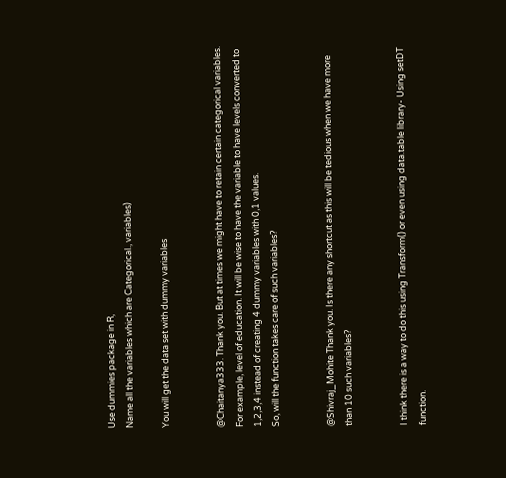Use dummies package in R,
Name all the variables which are Categorical., variables)

You will get the data set with dummy variables


@Chaitanya333. Thank you. But at times we might have to retain certain categorical variables. For example, level of education. It will be wise to have the variable to have levels converted to 1,2,3,4 instead of creating 4 dummy variables with 0,1 values.
So, will the function takes care of such variables?


@Shivraj_Mohite Thank you. Is there any shortcut as this will be tedious when we have more than 10 such variables?


I think there is a way to do this using Transform() or even using data.table library- Using setDT function.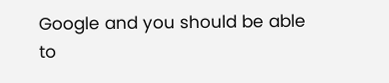Google and you should be able to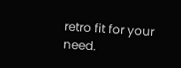retro fit for your need.